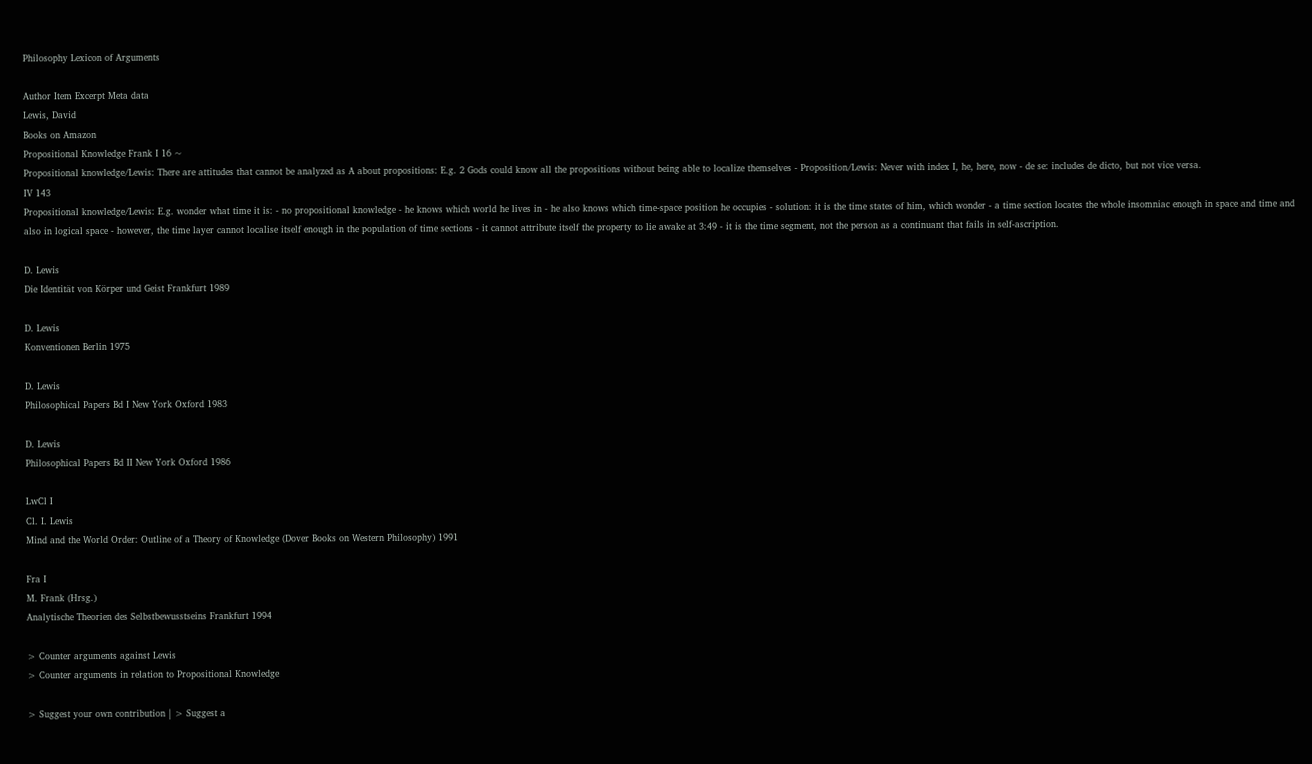Philosophy Lexicon of Arguments

Author Item Excerpt Meta data
Lewis, David
Books on Amazon
Propositional Knowledge Frank I 16 ~
Propositional knowledge/Lewis: There are attitudes that cannot be analyzed as A about propositions: E.g. 2 Gods could know all the propositions without being able to localize themselves - Proposition/Lewis: Never with index I, he, here, now - de se: includes de dicto, but not vice versa.
IV 143
Propositional knowledge/Lewis: E.g. wonder what time it is: - no propositional knowledge - he knows which world he lives in - he also knows which time-space position he occupies - solution: it is the time states of him, which wonder - a time section locates the whole insomniac enough in space and time and also in logical space - however, the time layer cannot localise itself enough in the population of time sections - it cannot attribute itself the property to lie awake at 3:49 - it is the time segment, not the person as a continuant that fails in self-ascription.

D. Lewis
Die Identität von Körper und Geist Frankfurt 1989

D. Lewis
Konventionen Berlin 1975

D. Lewis
Philosophical Papers Bd I New York Oxford 1983

D. Lewis
Philosophical Papers Bd II New York Oxford 1986

LwCl I
Cl. I. Lewis
Mind and the World Order: Outline of a Theory of Knowledge (Dover Books on Western Philosophy) 1991

Fra I
M. Frank (Hrsg.)
Analytische Theorien des Selbstbewusstseins Frankfurt 1994

> Counter arguments against Lewis
> Counter arguments in relation to Propositional Knowledge

> Suggest your own contribution | > Suggest a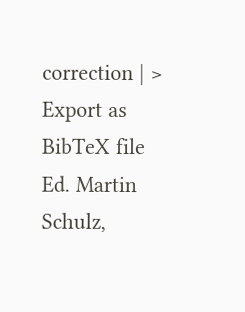correction | > Export as BibTeX file
Ed. Martin Schulz,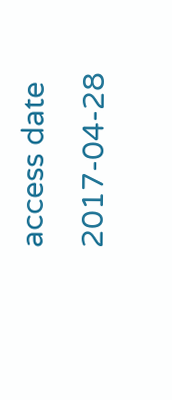access date 2017-04-28